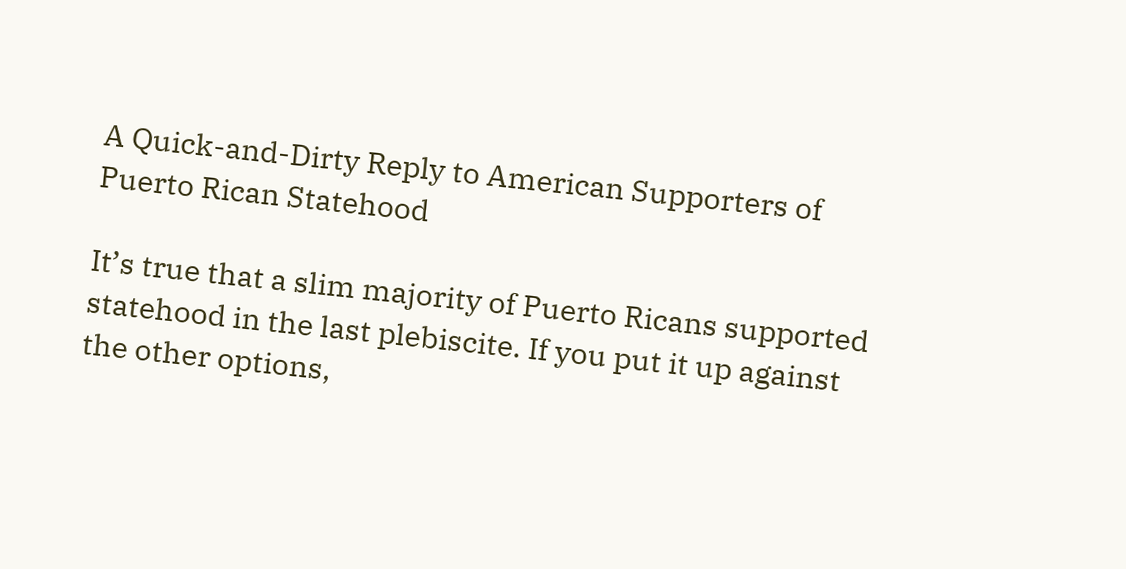A Quick-and-Dirty Reply to American Supporters of Puerto Rican Statehood

It’s true that a slim majority of Puerto Ricans supported statehood in the last plebiscite. If you put it up against the other options,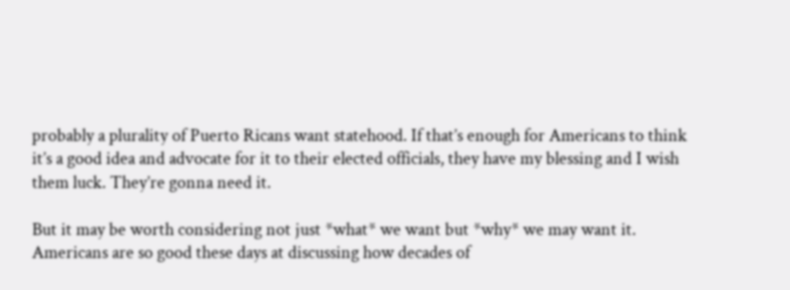probably a plurality of Puerto Ricans want statehood. If that’s enough for Americans to think it’s a good idea and advocate for it to their elected officials, they have my blessing and I wish them luck. They’re gonna need it.

But it may be worth considering not just *what* we want but *why* we may want it. Americans are so good these days at discussing how decades of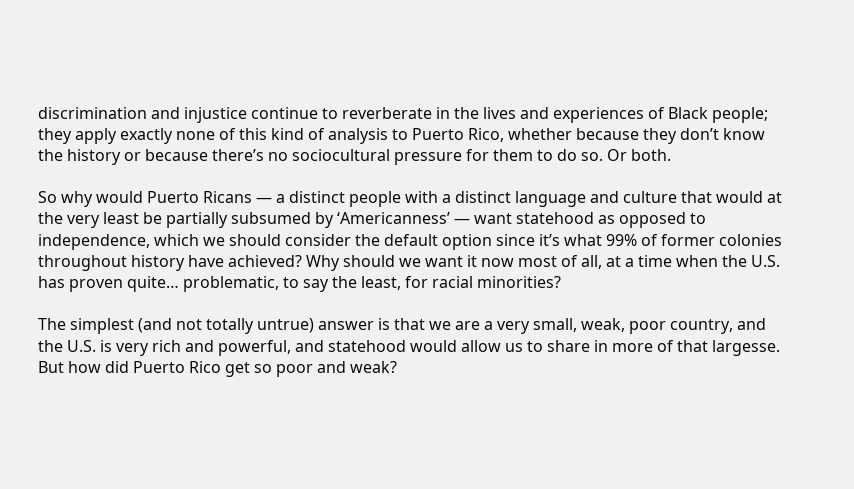discrimination and injustice continue to reverberate in the lives and experiences of Black people; they apply exactly none of this kind of analysis to Puerto Rico, whether because they don’t know the history or because there’s no sociocultural pressure for them to do so. Or both.

So why would Puerto Ricans — a distinct people with a distinct language and culture that would at the very least be partially subsumed by ‘Americanness’ — want statehood as opposed to independence, which we should consider the default option since it’s what 99% of former colonies throughout history have achieved? Why should we want it now most of all, at a time when the U.S. has proven quite… problematic, to say the least, for racial minorities?

The simplest (and not totally untrue) answer is that we are a very small, weak, poor country, and the U.S. is very rich and powerful, and statehood would allow us to share in more of that largesse. But how did Puerto Rico get so poor and weak?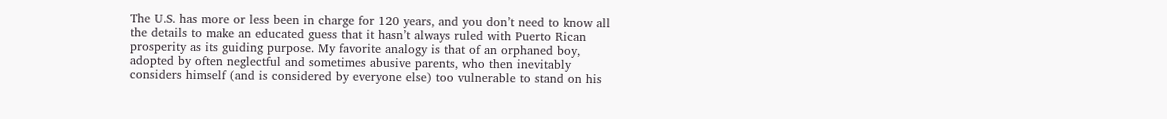The U.S. has more or less been in charge for 120 years, and you don’t need to know all the details to make an educated guess that it hasn’t always ruled with Puerto Rican prosperity as its guiding purpose. My favorite analogy is that of an orphaned boy, adopted by often neglectful and sometimes abusive parents, who then inevitably considers himself (and is considered by everyone else) too vulnerable to stand on his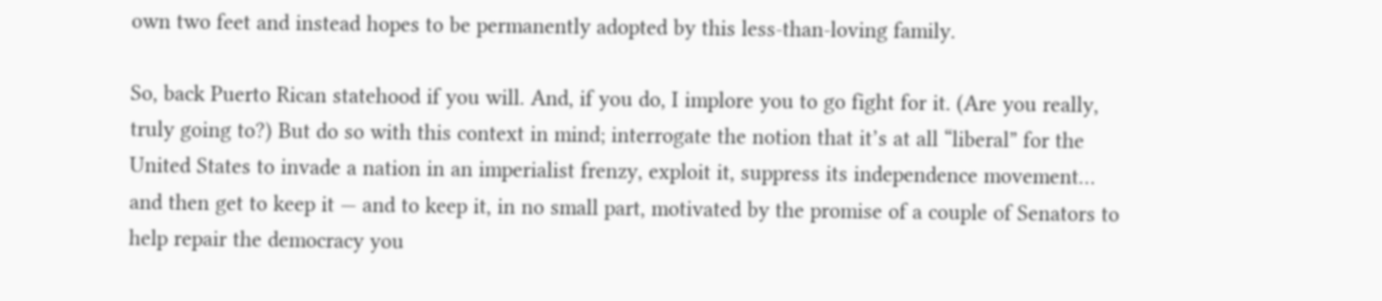own two feet and instead hopes to be permanently adopted by this less-than-loving family.

So, back Puerto Rican statehood if you will. And, if you do, I implore you to go fight for it. (Are you really, truly going to?) But do so with this context in mind; interrogate the notion that it’s at all “liberal” for the United States to invade a nation in an imperialist frenzy, exploit it, suppress its independence movement… and then get to keep it — and to keep it, in no small part, motivated by the promise of a couple of Senators to help repair the democracy you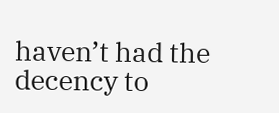haven’t had the decency to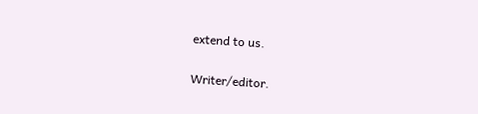extend to us.

Writer/editor.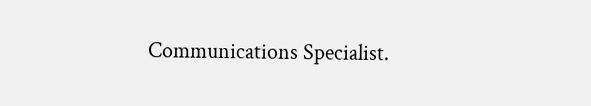Communications Specialist.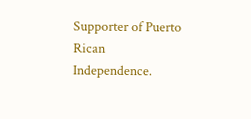Supporter of Puerto Rican Independence.